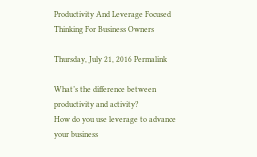Productivity And Leverage Focused Thinking For Business Owners

Thursday, July 21, 2016 Permalink

What’s the difference between productivity and activity?
How do you use leverage to advance your business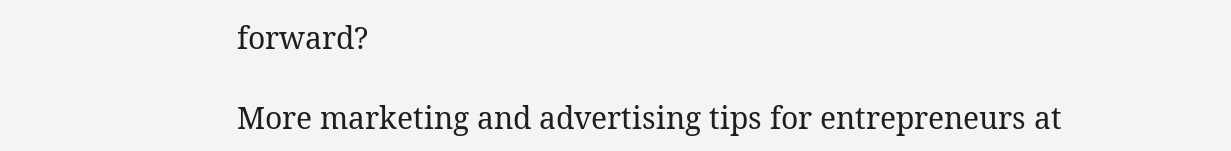forward?

More marketing and advertising tips for entrepreneurs at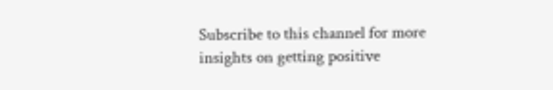Subscribe to this channel for more insights on getting positive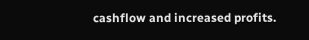cashflow and increased profits.